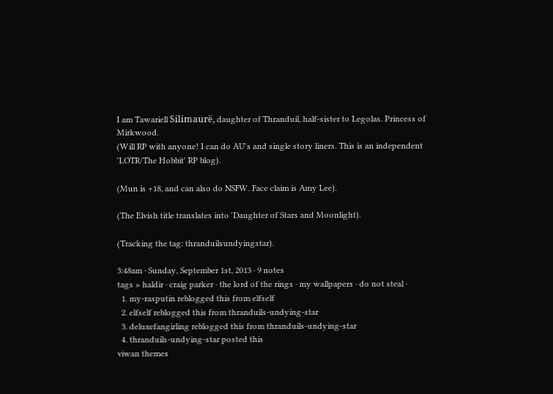I am Tawariell Silimaurë, daughter of Thranduil, half-sister to Legolas. Princess of Mirkwood.
(Will RP with anyone! I can do AU's and single story liners. This is an independent 'LOTR/The Hobbit' RP blog).

(Mun is +18, and can also do NSFW. Face claim is Amy Lee).

(The Elvish title translates into 'Daughter of Stars and Moonlight).

(Tracking the tag: thranduilsundyingstar).

3:48am · Sunday, September 1st, 2013 · 9 notes
tags » haldir · craig parker · the lord of the rings · my wallpapers · do not steal ·
  1. my-rasputin reblogged this from elfself
  2. elfself reblogged this from thranduils-undying-star
  3. deluxefangirling reblogged this from thranduils-undying-star
  4. thranduils-undying-star posted this
viwan themes